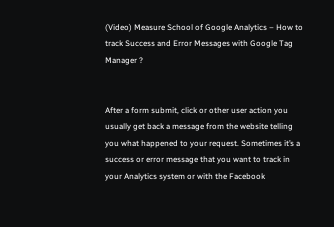(Video) Measure School of Google Analytics – How to track Success and Error Messages with Google Tag Manager ?


After a form submit, click or other user action you usually get back a message from the website telling you what happened to your request. Sometimes it’s a success or error message that you want to track in your Analytics system or with the Facebook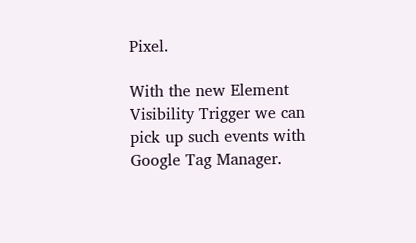Pixel.

With the new Element Visibility Trigger we can pick up such events with Google Tag Manager.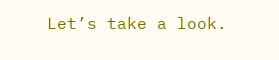Let’s take a look.